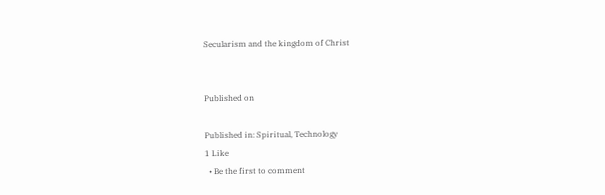Secularism and the kingdom of Christ


Published on

Published in: Spiritual, Technology
1 Like
  • Be the first to comment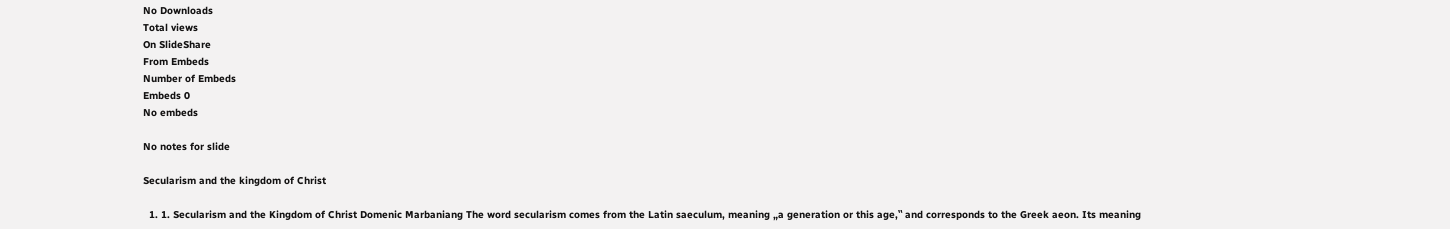No Downloads
Total views
On SlideShare
From Embeds
Number of Embeds
Embeds 0
No embeds

No notes for slide

Secularism and the kingdom of Christ

  1. 1. Secularism and the Kingdom of Christ Domenic Marbaniang The word secularism comes from the Latin saeculum, meaning „a generation or this age,‟ and corresponds to the Greek aeon. Its meaning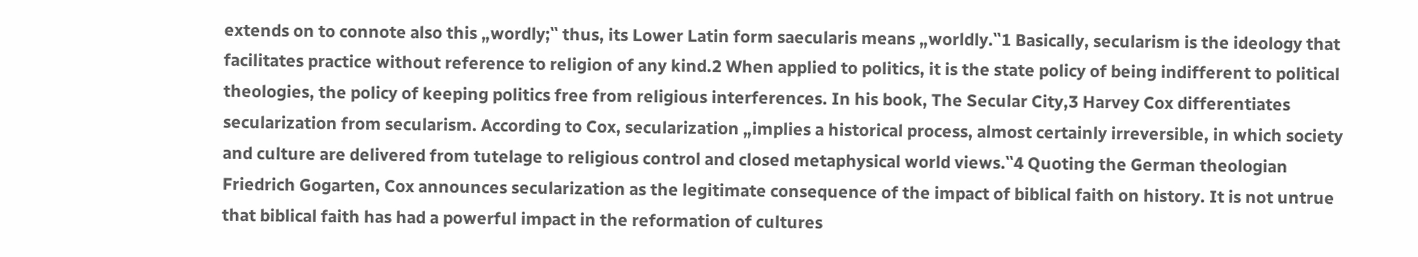extends on to connote also this „wordly;‟ thus, its Lower Latin form saecularis means „worldly.‟1 Basically, secularism is the ideology that facilitates practice without reference to religion of any kind.2 When applied to politics, it is the state policy of being indifferent to political theologies, the policy of keeping politics free from religious interferences. In his book, The Secular City,3 Harvey Cox differentiates secularization from secularism. According to Cox, secularization „implies a historical process, almost certainly irreversible, in which society and culture are delivered from tutelage to religious control and closed metaphysical world views.‟4 Quoting the German theologian Friedrich Gogarten, Cox announces secularization as the legitimate consequence of the impact of biblical faith on history. It is not untrue that biblical faith has had a powerful impact in the reformation of cultures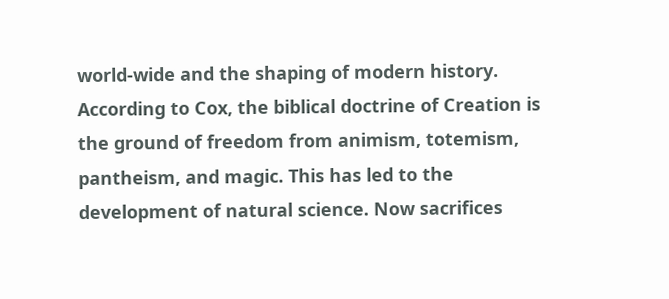world-wide and the shaping of modern history. According to Cox, the biblical doctrine of Creation is the ground of freedom from animism, totemism, pantheism, and magic. This has led to the development of natural science. Now sacrifices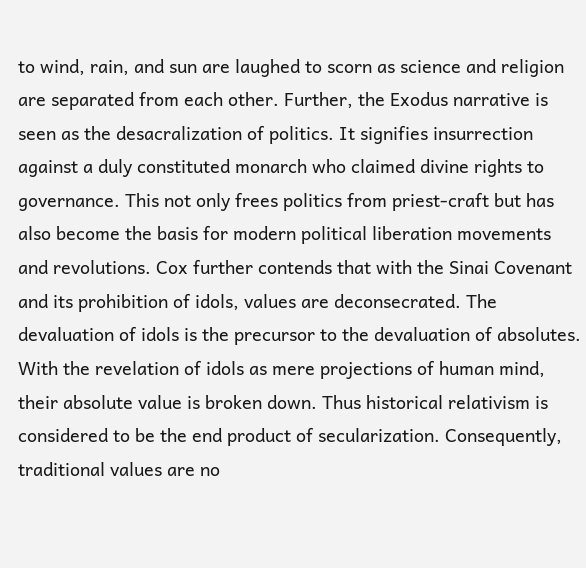to wind, rain, and sun are laughed to scorn as science and religion are separated from each other. Further, the Exodus narrative is seen as the desacralization of politics. It signifies insurrection against a duly constituted monarch who claimed divine rights to governance. This not only frees politics from priest-craft but has also become the basis for modern political liberation movements and revolutions. Cox further contends that with the Sinai Covenant and its prohibition of idols, values are deconsecrated. The devaluation of idols is the precursor to the devaluation of absolutes. With the revelation of idols as mere projections of human mind, their absolute value is broken down. Thus historical relativism is considered to be the end product of secularization. Consequently, traditional values are no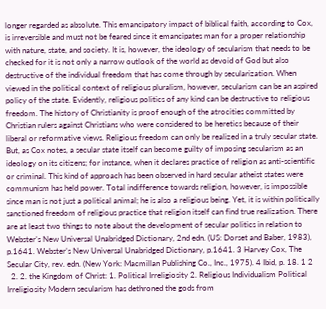longer regarded as absolute. This emancipatory impact of biblical faith, according to Cox, is irreversible and must not be feared since it emancipates man for a proper relationship with nature, state, and society. It is, however, the ideology of secularism that needs to be checked for it is not only a narrow outlook of the world as devoid of God but also destructive of the individual freedom that has come through by secularization. When viewed in the political context of religious pluralism, however, secularism can be an aspired policy of the state. Evidently, religious politics of any kind can be destructive to religious freedom. The history of Christianity is proof enough of the atrocities committed by Christian rulers against Christians who were considered to be heretics because of their liberal or reformative views. Religious freedom can only be realized in a truly secular state. But, as Cox notes, a secular state itself can become guilty of imposing secularism as an ideology on its citizens; for instance, when it declares practice of religion as anti-scientific or criminal. This kind of approach has been observed in hard secular atheist states were communism has held power. Total indifference towards religion, however, is impossible since man is not just a political animal; he is also a religious being. Yet, it is within politically sanctioned freedom of religious practice that religion itself can find true realization. There are at least two things to note about the development of secular politics in relation to Webster’s New Universal Unabridged Dictionary, 2nd edn. (US: Dorset and Baber, 1983), p.1641. Webster’s New Universal Unabridged Dictionary, p.1641. 3 Harvey Cox, The Secular City, rev. edn. (New York: Macmillan Publishing Co., Inc., 1975). 4 Ibid, p. 18. 1 2
  2. 2. the Kingdom of Christ: 1. Political Irreligiosity 2. Religious Individualism Political Irreligiosity Modern secularism has dethroned the gods from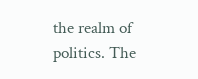the realm of politics. The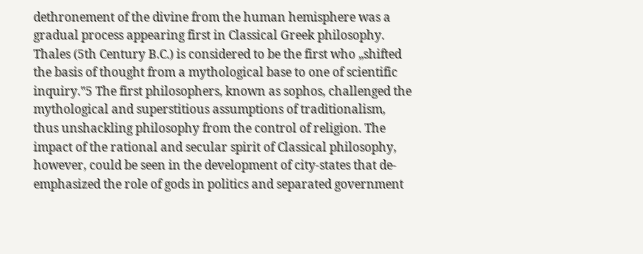dethronement of the divine from the human hemisphere was a gradual process appearing first in Classical Greek philosophy. Thales (5th Century B.C.) is considered to be the first who „shifted the basis of thought from a mythological base to one of scientific inquiry.‟5 The first philosophers, known as sophos, challenged the mythological and superstitious assumptions of traditionalism, thus unshackling philosophy from the control of religion. The impact of the rational and secular spirit of Classical philosophy, however, could be seen in the development of city-states that de-emphasized the role of gods in politics and separated government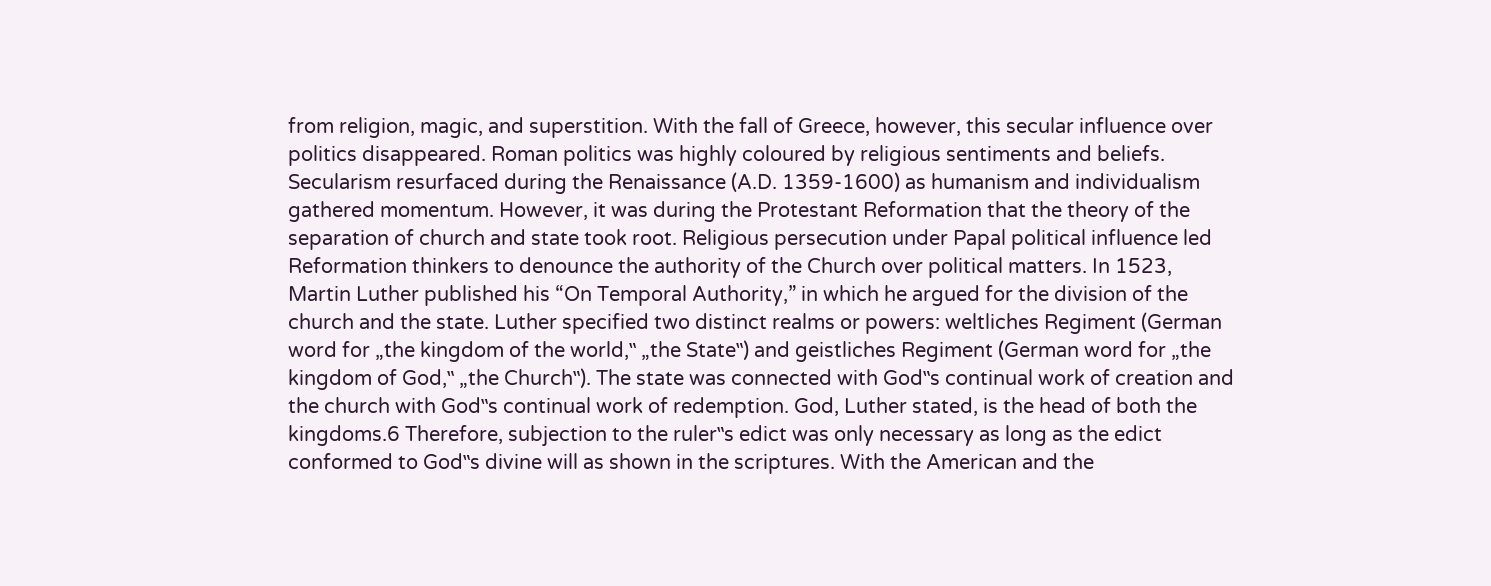from religion, magic, and superstition. With the fall of Greece, however, this secular influence over politics disappeared. Roman politics was highly coloured by religious sentiments and beliefs. Secularism resurfaced during the Renaissance (A.D. 1359-1600) as humanism and individualism gathered momentum. However, it was during the Protestant Reformation that the theory of the separation of church and state took root. Religious persecution under Papal political influence led Reformation thinkers to denounce the authority of the Church over political matters. In 1523, Martin Luther published his “On Temporal Authority,” in which he argued for the division of the church and the state. Luther specified two distinct realms or powers: weltliches Regiment (German word for „the kingdom of the world,‟ „the State‟) and geistliches Regiment (German word for „the kingdom of God,‟ „the Church‟). The state was connected with God‟s continual work of creation and the church with God‟s continual work of redemption. God, Luther stated, is the head of both the kingdoms.6 Therefore, subjection to the ruler‟s edict was only necessary as long as the edict conformed to God‟s divine will as shown in the scriptures. With the American and the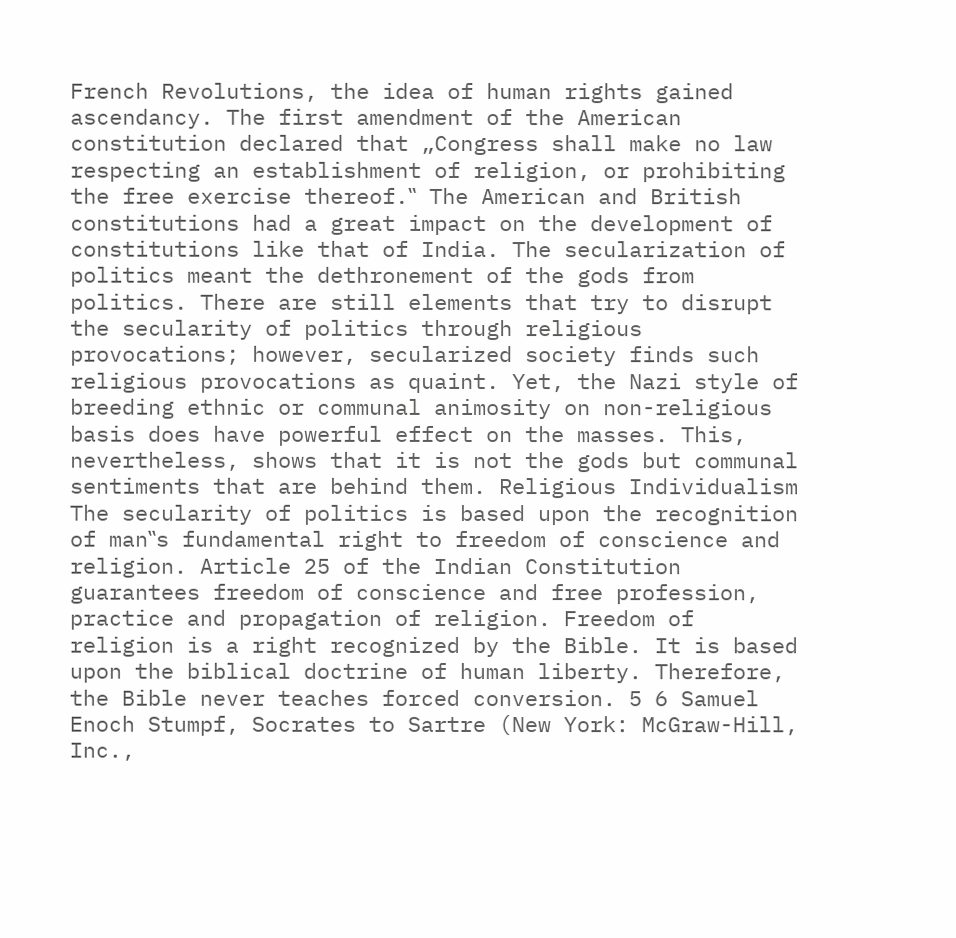French Revolutions, the idea of human rights gained ascendancy. The first amendment of the American constitution declared that „Congress shall make no law respecting an establishment of religion, or prohibiting the free exercise thereof.‟ The American and British constitutions had a great impact on the development of constitutions like that of India. The secularization of politics meant the dethronement of the gods from politics. There are still elements that try to disrupt the secularity of politics through religious provocations; however, secularized society finds such religious provocations as quaint. Yet, the Nazi style of breeding ethnic or communal animosity on non-religious basis does have powerful effect on the masses. This, nevertheless, shows that it is not the gods but communal sentiments that are behind them. Religious Individualism The secularity of politics is based upon the recognition of man‟s fundamental right to freedom of conscience and religion. Article 25 of the Indian Constitution guarantees freedom of conscience and free profession, practice and propagation of religion. Freedom of religion is a right recognized by the Bible. It is based upon the biblical doctrine of human liberty. Therefore, the Bible never teaches forced conversion. 5 6 Samuel Enoch Stumpf, Socrates to Sartre (New York: McGraw-Hill, Inc.,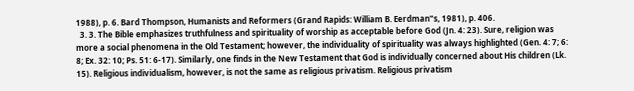1988), p. 6. Bard Thompson, Humanists and Reformers (Grand Rapids: William B. Eerdman‟s, 1981), p. 406.
  3. 3. The Bible emphasizes truthfulness and spirituality of worship as acceptable before God (Jn. 4: 23). Sure, religion was more a social phenomena in the Old Testament; however, the individuality of spirituality was always highlighted (Gen. 4: 7; 6: 8; Ex. 32: 10; Ps. 51: 6-17). Similarly, one finds in the New Testament that God is individually concerned about His children (Lk. 15). Religious individualism, however, is not the same as religious privatism. Religious privatism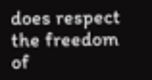does respect the freedom of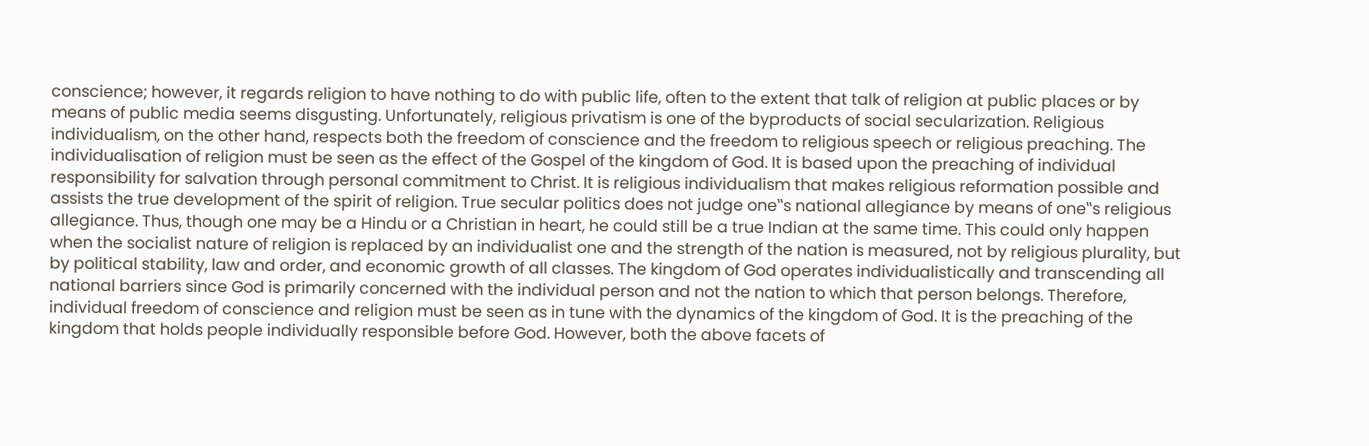conscience; however, it regards religion to have nothing to do with public life, often to the extent that talk of religion at public places or by means of public media seems disgusting. Unfortunately, religious privatism is one of the byproducts of social secularization. Religious individualism, on the other hand, respects both the freedom of conscience and the freedom to religious speech or religious preaching. The individualisation of religion must be seen as the effect of the Gospel of the kingdom of God. It is based upon the preaching of individual responsibility for salvation through personal commitment to Christ. It is religious individualism that makes religious reformation possible and assists the true development of the spirit of religion. True secular politics does not judge one‟s national allegiance by means of one‟s religious allegiance. Thus, though one may be a Hindu or a Christian in heart, he could still be a true Indian at the same time. This could only happen when the socialist nature of religion is replaced by an individualist one and the strength of the nation is measured, not by religious plurality, but by political stability, law and order, and economic growth of all classes. The kingdom of God operates individualistically and transcending all national barriers since God is primarily concerned with the individual person and not the nation to which that person belongs. Therefore, individual freedom of conscience and religion must be seen as in tune with the dynamics of the kingdom of God. It is the preaching of the kingdom that holds people individually responsible before God. However, both the above facets of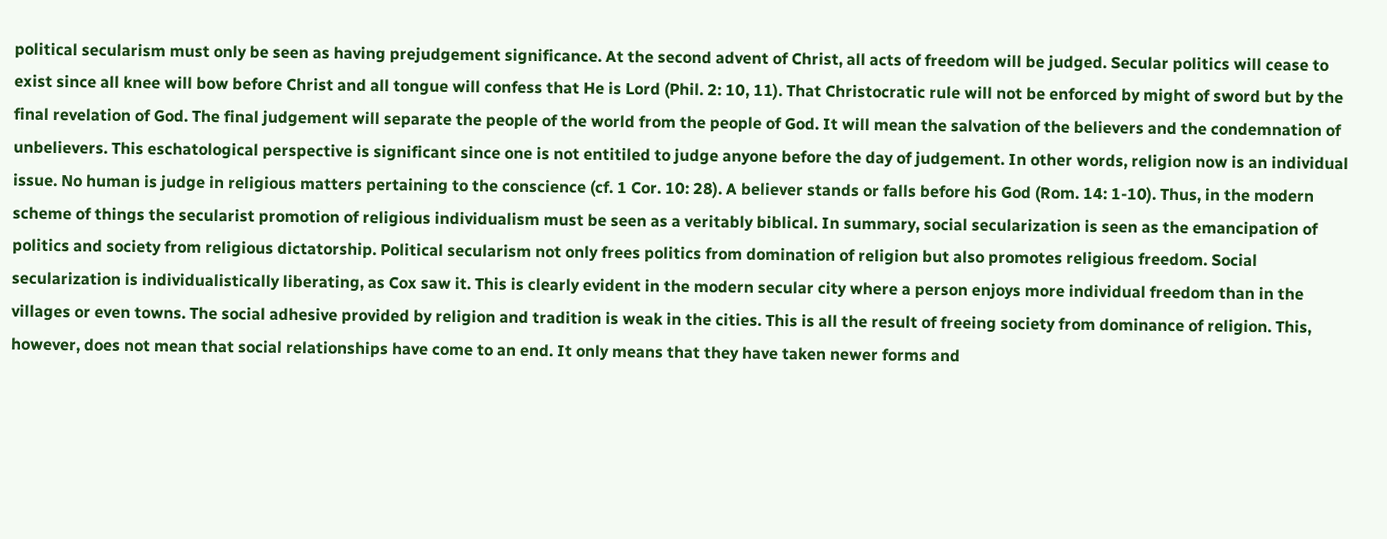political secularism must only be seen as having prejudgement significance. At the second advent of Christ, all acts of freedom will be judged. Secular politics will cease to exist since all knee will bow before Christ and all tongue will confess that He is Lord (Phil. 2: 10, 11). That Christocratic rule will not be enforced by might of sword but by the final revelation of God. The final judgement will separate the people of the world from the people of God. It will mean the salvation of the believers and the condemnation of unbelievers. This eschatological perspective is significant since one is not entitiled to judge anyone before the day of judgement. In other words, religion now is an individual issue. No human is judge in religious matters pertaining to the conscience (cf. 1 Cor. 10: 28). A believer stands or falls before his God (Rom. 14: 1-10). Thus, in the modern scheme of things the secularist promotion of religious individualism must be seen as a veritably biblical. In summary, social secularization is seen as the emancipation of politics and society from religious dictatorship. Political secularism not only frees politics from domination of religion but also promotes religious freedom. Social secularization is individualistically liberating, as Cox saw it. This is clearly evident in the modern secular city where a person enjoys more individual freedom than in the villages or even towns. The social adhesive provided by religion and tradition is weak in the cities. This is all the result of freeing society from dominance of religion. This, however, does not mean that social relationships have come to an end. It only means that they have taken newer forms and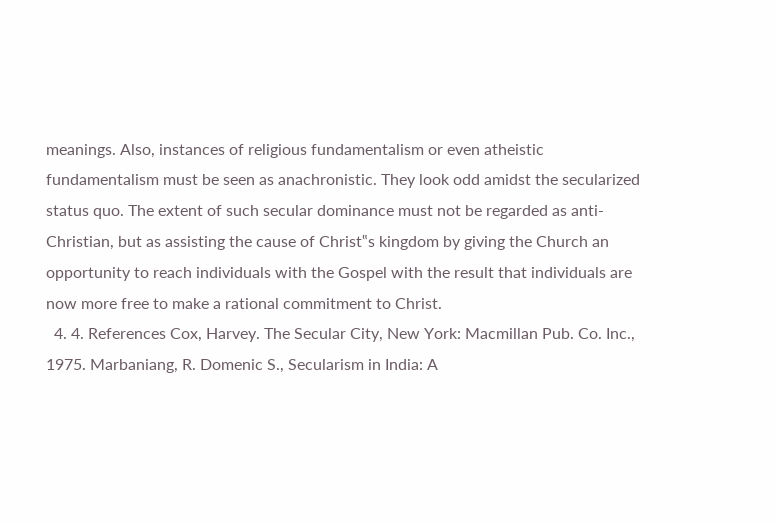meanings. Also, instances of religious fundamentalism or even atheistic fundamentalism must be seen as anachronistic. They look odd amidst the secularized status quo. The extent of such secular dominance must not be regarded as anti-Christian, but as assisting the cause of Christ‟s kingdom by giving the Church an opportunity to reach individuals with the Gospel with the result that individuals are now more free to make a rational commitment to Christ.
  4. 4. References Cox, Harvey. The Secular City, New York: Macmillan Pub. Co. Inc., 1975. Marbaniang, R. Domenic S., Secularism in India: A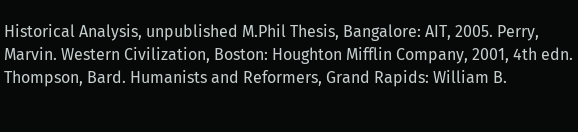Historical Analysis, unpublished M.Phil Thesis, Bangalore: AIT, 2005. Perry, Marvin. Western Civilization, Boston: Houghton Mifflin Company, 2001, 4th edn. Thompson, Bard. Humanists and Reformers, Grand Rapids: William B.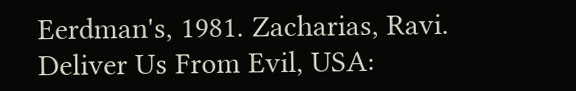Eerdman's, 1981. Zacharias, Ravi. Deliver Us From Evil, USA: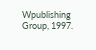Wpublishing Group, 1997.